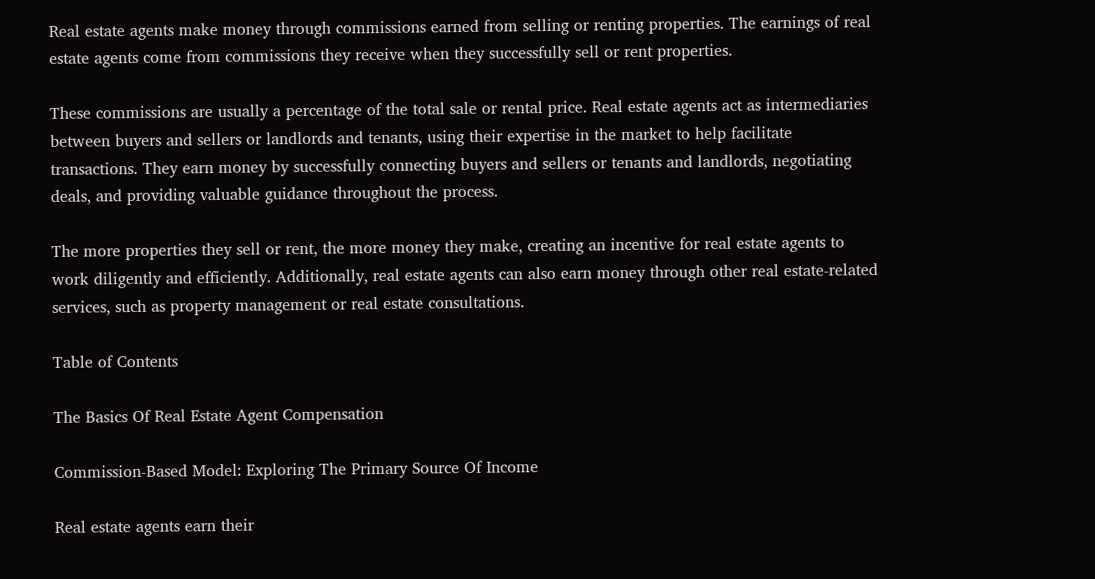Real estate agents make money through commissions earned from selling or renting properties. The earnings of real estate agents come from commissions they receive when they successfully sell or rent properties.

These commissions are usually a percentage of the total sale or rental price. Real estate agents act as intermediaries between buyers and sellers or landlords and tenants, using their expertise in the market to help facilitate transactions. They earn money by successfully connecting buyers and sellers or tenants and landlords, negotiating deals, and providing valuable guidance throughout the process.

The more properties they sell or rent, the more money they make, creating an incentive for real estate agents to work diligently and efficiently. Additionally, real estate agents can also earn money through other real estate-related services, such as property management or real estate consultations.

Table of Contents

The Basics Of Real Estate Agent Compensation

Commission-Based Model: Exploring The Primary Source Of Income

Real estate agents earn their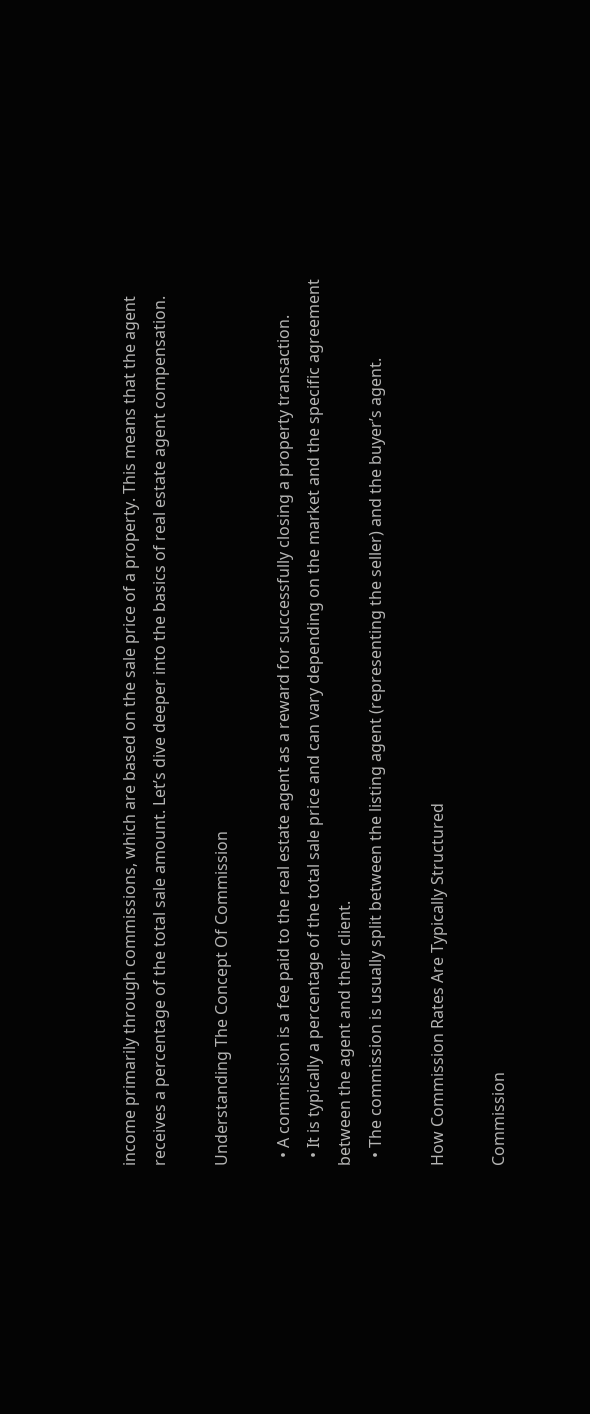income primarily through commissions, which are based on the sale price of a property. This means that the agent receives a percentage of the total sale amount. Let’s dive deeper into the basics of real estate agent compensation.

Understanding The Concept Of Commission

  • A commission is a fee paid to the real estate agent as a reward for successfully closing a property transaction.
  • It is typically a percentage of the total sale price and can vary depending on the market and the specific agreement between the agent and their client.
  • The commission is usually split between the listing agent (representing the seller) and the buyer’s agent.

How Commission Rates Are Typically Structured

Commission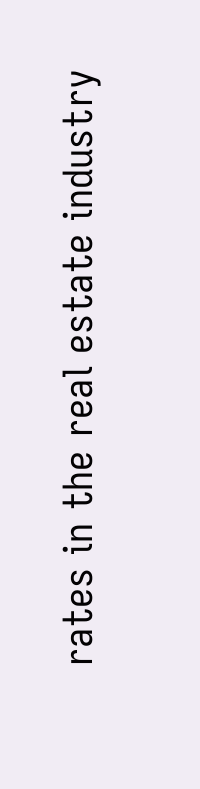rates in the real estate industry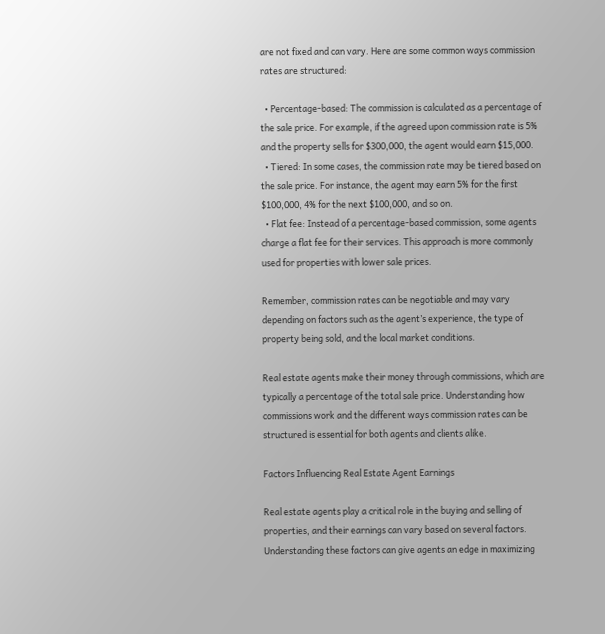are not fixed and can vary. Here are some common ways commission rates are structured:

  • Percentage-based: The commission is calculated as a percentage of the sale price. For example, if the agreed upon commission rate is 5% and the property sells for $300,000, the agent would earn $15,000.
  • Tiered: In some cases, the commission rate may be tiered based on the sale price. For instance, the agent may earn 5% for the first $100,000, 4% for the next $100,000, and so on.
  • Flat fee: Instead of a percentage-based commission, some agents charge a flat fee for their services. This approach is more commonly used for properties with lower sale prices.

Remember, commission rates can be negotiable and may vary depending on factors such as the agent’s experience, the type of property being sold, and the local market conditions.

Real estate agents make their money through commissions, which are typically a percentage of the total sale price. Understanding how commissions work and the different ways commission rates can be structured is essential for both agents and clients alike.

Factors Influencing Real Estate Agent Earnings

Real estate agents play a critical role in the buying and selling of properties, and their earnings can vary based on several factors. Understanding these factors can give agents an edge in maximizing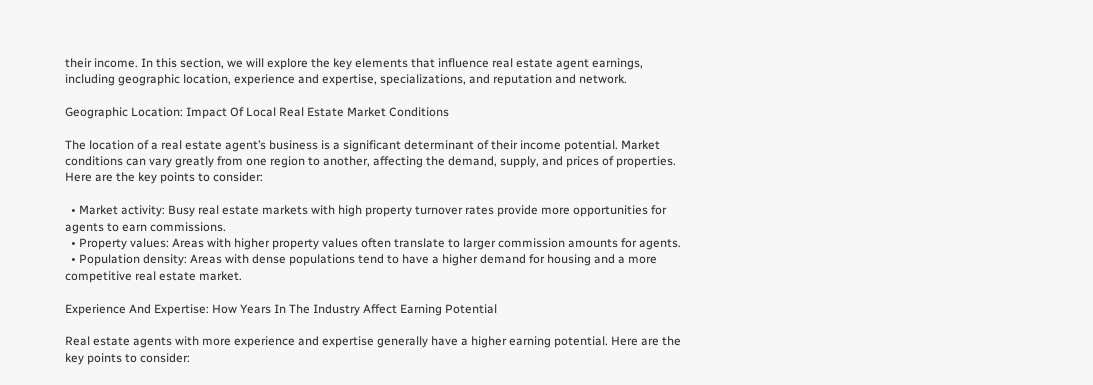their income. In this section, we will explore the key elements that influence real estate agent earnings, including geographic location, experience and expertise, specializations, and reputation and network.

Geographic Location: Impact Of Local Real Estate Market Conditions

The location of a real estate agent’s business is a significant determinant of their income potential. Market conditions can vary greatly from one region to another, affecting the demand, supply, and prices of properties. Here are the key points to consider:

  • Market activity: Busy real estate markets with high property turnover rates provide more opportunities for agents to earn commissions.
  • Property values: Areas with higher property values often translate to larger commission amounts for agents.
  • Population density: Areas with dense populations tend to have a higher demand for housing and a more competitive real estate market.

Experience And Expertise: How Years In The Industry Affect Earning Potential

Real estate agents with more experience and expertise generally have a higher earning potential. Here are the key points to consider: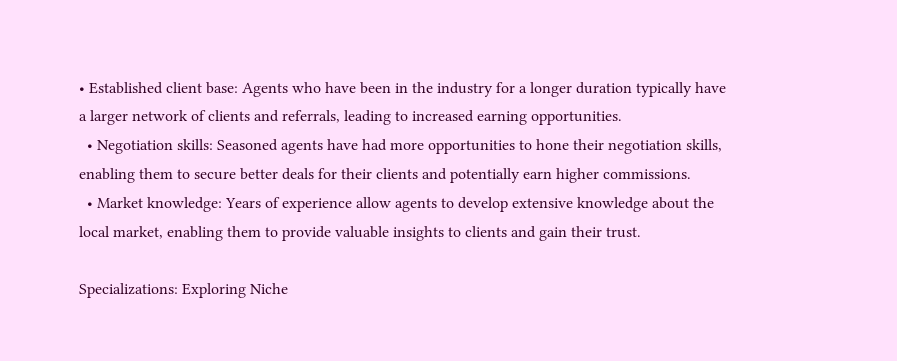• Established client base: Agents who have been in the industry for a longer duration typically have a larger network of clients and referrals, leading to increased earning opportunities.
  • Negotiation skills: Seasoned agents have had more opportunities to hone their negotiation skills, enabling them to secure better deals for their clients and potentially earn higher commissions.
  • Market knowledge: Years of experience allow agents to develop extensive knowledge about the local market, enabling them to provide valuable insights to clients and gain their trust.

Specializations: Exploring Niche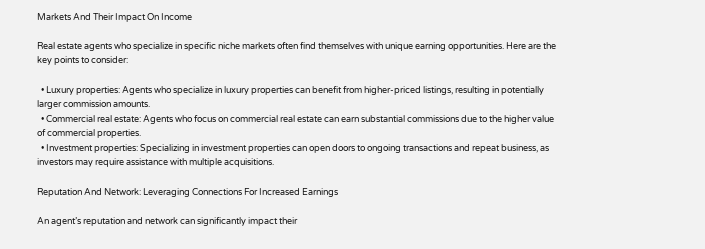Markets And Their Impact On Income

Real estate agents who specialize in specific niche markets often find themselves with unique earning opportunities. Here are the key points to consider:

  • Luxury properties: Agents who specialize in luxury properties can benefit from higher-priced listings, resulting in potentially larger commission amounts.
  • Commercial real estate: Agents who focus on commercial real estate can earn substantial commissions due to the higher value of commercial properties.
  • Investment properties: Specializing in investment properties can open doors to ongoing transactions and repeat business, as investors may require assistance with multiple acquisitions.

Reputation And Network: Leveraging Connections For Increased Earnings

An agent’s reputation and network can significantly impact their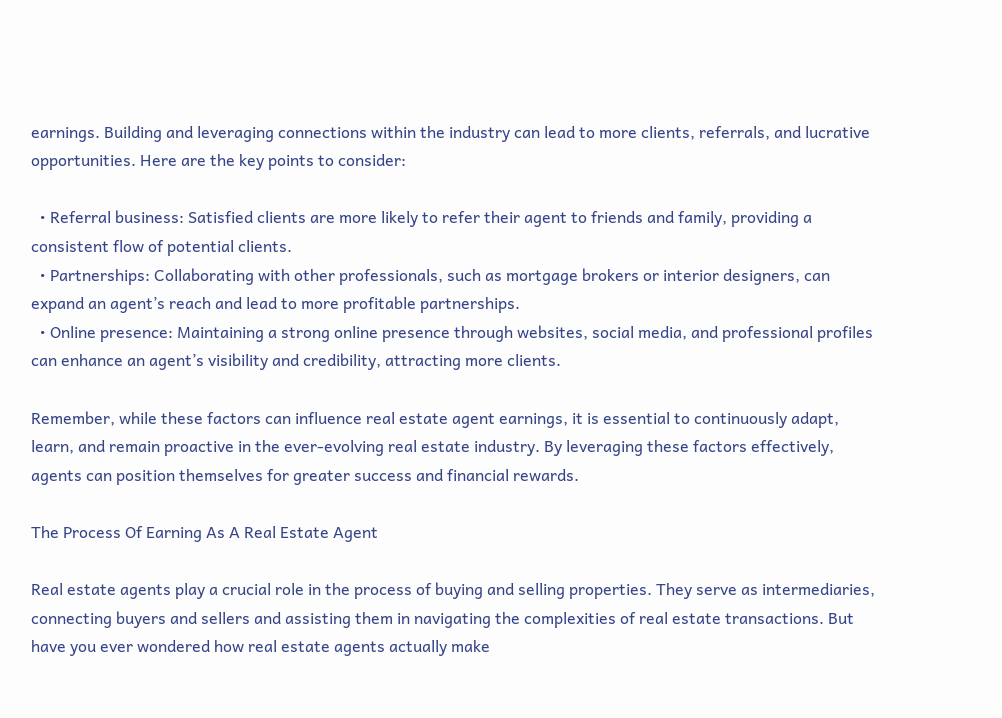earnings. Building and leveraging connections within the industry can lead to more clients, referrals, and lucrative opportunities. Here are the key points to consider:

  • Referral business: Satisfied clients are more likely to refer their agent to friends and family, providing a consistent flow of potential clients.
  • Partnerships: Collaborating with other professionals, such as mortgage brokers or interior designers, can expand an agent’s reach and lead to more profitable partnerships.
  • Online presence: Maintaining a strong online presence through websites, social media, and professional profiles can enhance an agent’s visibility and credibility, attracting more clients.

Remember, while these factors can influence real estate agent earnings, it is essential to continuously adapt, learn, and remain proactive in the ever-evolving real estate industry. By leveraging these factors effectively, agents can position themselves for greater success and financial rewards.

The Process Of Earning As A Real Estate Agent

Real estate agents play a crucial role in the process of buying and selling properties. They serve as intermediaries, connecting buyers and sellers and assisting them in navigating the complexities of real estate transactions. But have you ever wondered how real estate agents actually make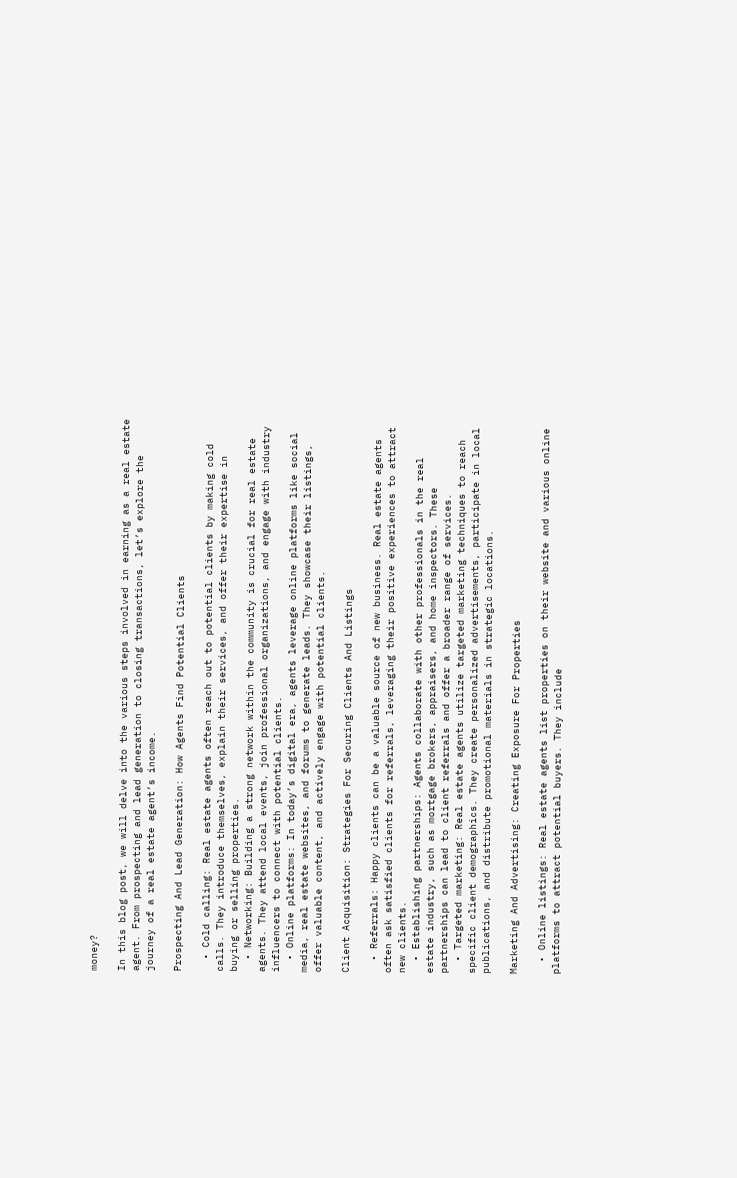money?

In this blog post, we will delve into the various steps involved in earning as a real estate agent. From prospecting and lead generation to closing transactions, let’s explore the journey of a real estate agent’s income.

Prospecting And Lead Generation: How Agents Find Potential Clients

  • Cold calling: Real estate agents often reach out to potential clients by making cold calls. They introduce themselves, explain their services, and offer their expertise in buying or selling properties.
  • Networking: Building a strong network within the community is crucial for real estate agents. They attend local events, join professional organizations, and engage with industry influencers to connect with potential clients.
  • Online platforms: In today’s digital era, agents leverage online platforms like social media, real estate websites, and forums to generate leads. They showcase their listings, offer valuable content, and actively engage with potential clients.

Client Acquisition: Strategies For Securing Clients And Listings

  • Referrals: Happy clients can be a valuable source of new business. Real estate agents often ask satisfied clients for referrals, leveraging their positive experiences to attract new clients.
  • Establishing partnerships: Agents collaborate with other professionals in the real estate industry, such as mortgage brokers, appraisers, and home inspectors. These partnerships can lead to client referrals and offer a broader range of services.
  • Targeted marketing: Real estate agents utilize targeted marketing techniques to reach specific client demographics. They create personalized advertisements, participate in local publications, and distribute promotional materials in strategic locations.

Marketing And Advertising: Creating Exposure For Properties

  • Online listings: Real estate agents list properties on their website and various online platforms to attract potential buyers. They include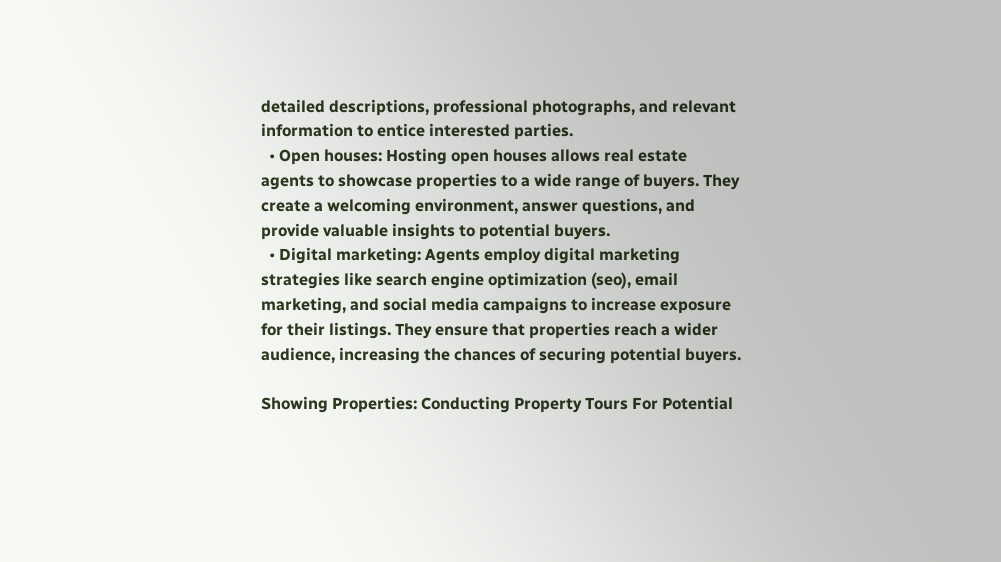detailed descriptions, professional photographs, and relevant information to entice interested parties.
  • Open houses: Hosting open houses allows real estate agents to showcase properties to a wide range of buyers. They create a welcoming environment, answer questions, and provide valuable insights to potential buyers.
  • Digital marketing: Agents employ digital marketing strategies like search engine optimization (seo), email marketing, and social media campaigns to increase exposure for their listings. They ensure that properties reach a wider audience, increasing the chances of securing potential buyers.

Showing Properties: Conducting Property Tours For Potential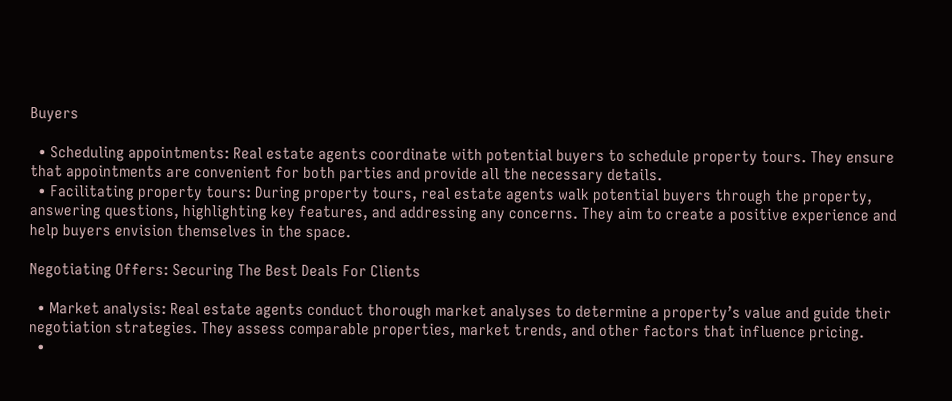Buyers

  • Scheduling appointments: Real estate agents coordinate with potential buyers to schedule property tours. They ensure that appointments are convenient for both parties and provide all the necessary details.
  • Facilitating property tours: During property tours, real estate agents walk potential buyers through the property, answering questions, highlighting key features, and addressing any concerns. They aim to create a positive experience and help buyers envision themselves in the space.

Negotiating Offers: Securing The Best Deals For Clients

  • Market analysis: Real estate agents conduct thorough market analyses to determine a property’s value and guide their negotiation strategies. They assess comparable properties, market trends, and other factors that influence pricing.
  •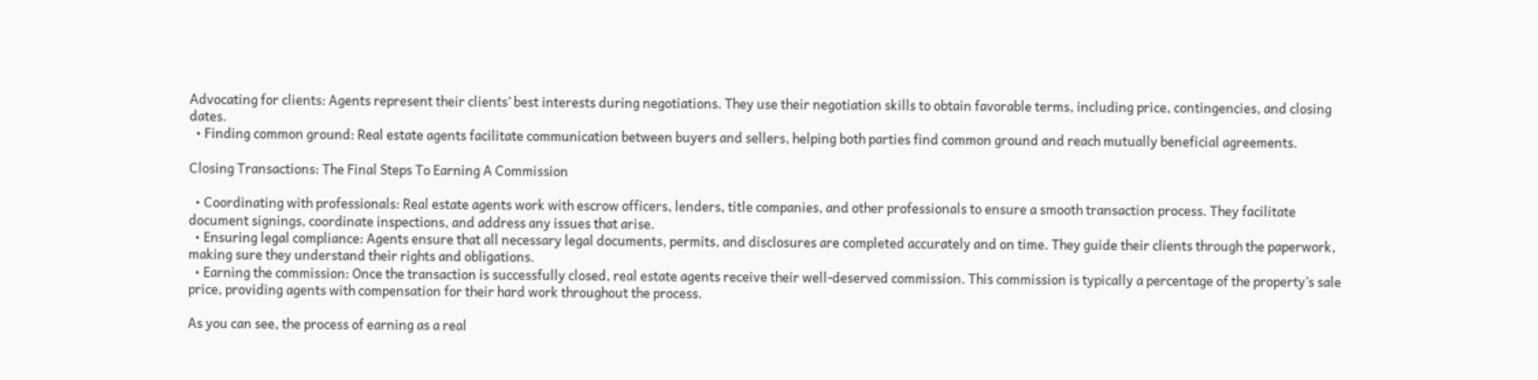Advocating for clients: Agents represent their clients’ best interests during negotiations. They use their negotiation skills to obtain favorable terms, including price, contingencies, and closing dates.
  • Finding common ground: Real estate agents facilitate communication between buyers and sellers, helping both parties find common ground and reach mutually beneficial agreements.

Closing Transactions: The Final Steps To Earning A Commission

  • Coordinating with professionals: Real estate agents work with escrow officers, lenders, title companies, and other professionals to ensure a smooth transaction process. They facilitate document signings, coordinate inspections, and address any issues that arise.
  • Ensuring legal compliance: Agents ensure that all necessary legal documents, permits, and disclosures are completed accurately and on time. They guide their clients through the paperwork, making sure they understand their rights and obligations.
  • Earning the commission: Once the transaction is successfully closed, real estate agents receive their well-deserved commission. This commission is typically a percentage of the property’s sale price, providing agents with compensation for their hard work throughout the process.

As you can see, the process of earning as a real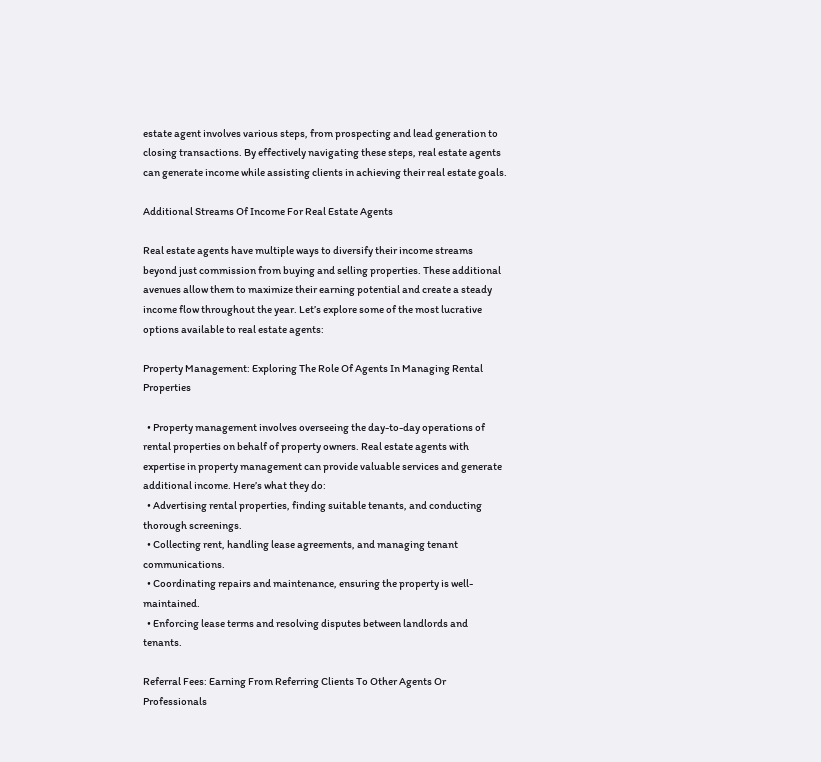estate agent involves various steps, from prospecting and lead generation to closing transactions. By effectively navigating these steps, real estate agents can generate income while assisting clients in achieving their real estate goals.

Additional Streams Of Income For Real Estate Agents

Real estate agents have multiple ways to diversify their income streams beyond just commission from buying and selling properties. These additional avenues allow them to maximize their earning potential and create a steady income flow throughout the year. Let’s explore some of the most lucrative options available to real estate agents:

Property Management: Exploring The Role Of Agents In Managing Rental Properties

  • Property management involves overseeing the day-to-day operations of rental properties on behalf of property owners. Real estate agents with expertise in property management can provide valuable services and generate additional income. Here’s what they do:
  • Advertising rental properties, finding suitable tenants, and conducting thorough screenings.
  • Collecting rent, handling lease agreements, and managing tenant communications.
  • Coordinating repairs and maintenance, ensuring the property is well-maintained.
  • Enforcing lease terms and resolving disputes between landlords and tenants.

Referral Fees: Earning From Referring Clients To Other Agents Or Professionals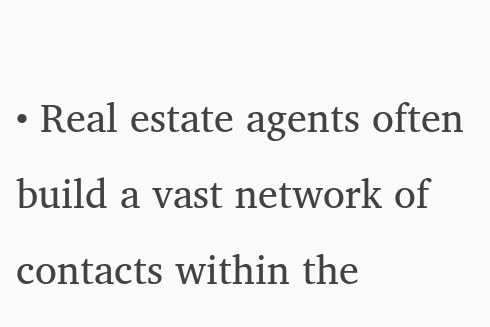• Real estate agents often build a vast network of contacts within the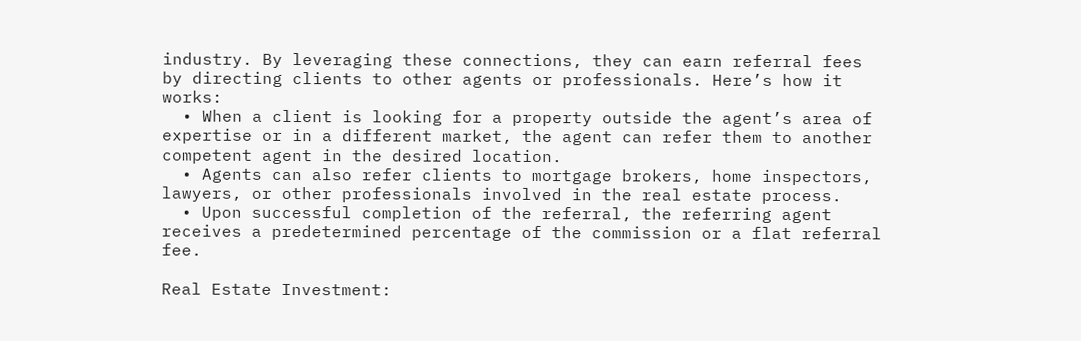industry. By leveraging these connections, they can earn referral fees by directing clients to other agents or professionals. Here’s how it works:
  • When a client is looking for a property outside the agent’s area of expertise or in a different market, the agent can refer them to another competent agent in the desired location.
  • Agents can also refer clients to mortgage brokers, home inspectors, lawyers, or other professionals involved in the real estate process.
  • Upon successful completion of the referral, the referring agent receives a predetermined percentage of the commission or a flat referral fee.

Real Estate Investment: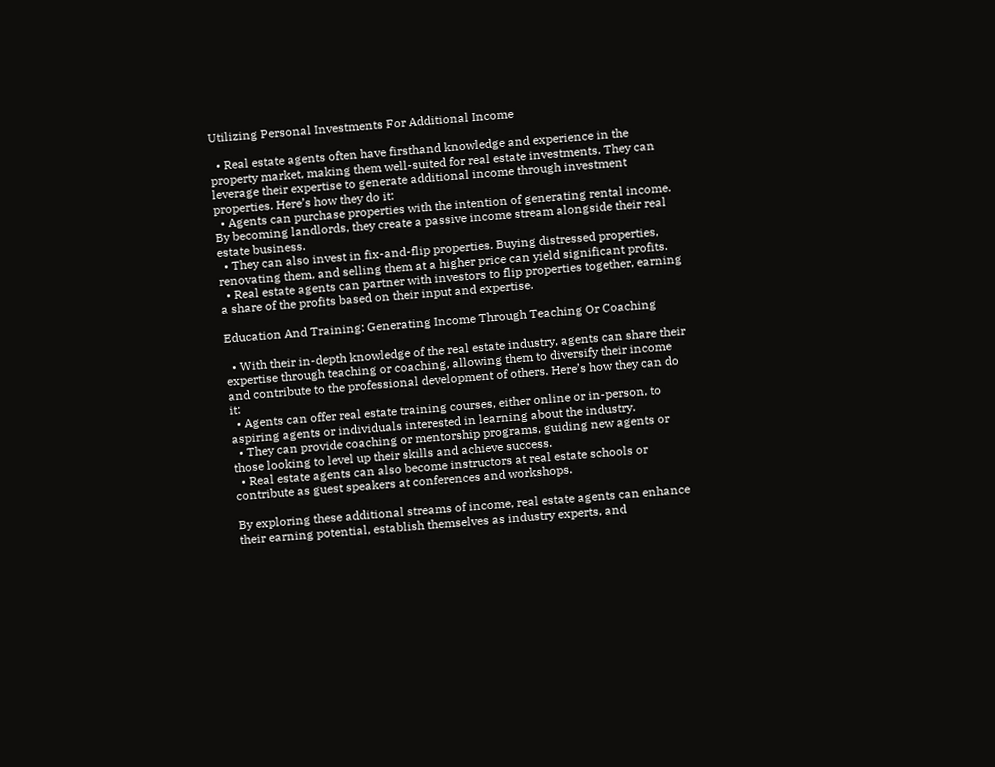Utilizing Personal Investments For Additional Income

  • Real estate agents often have firsthand knowledge and experience in the property market, making them well-suited for real estate investments. They can leverage their expertise to generate additional income through investment properties. Here’s how they do it:
  • Agents can purchase properties with the intention of generating rental income. By becoming landlords, they create a passive income stream alongside their real estate business.
  • They can also invest in fix-and-flip properties. Buying distressed properties, renovating them, and selling them at a higher price can yield significant profits.
  • Real estate agents can partner with investors to flip properties together, earning a share of the profits based on their input and expertise.

Education And Training: Generating Income Through Teaching Or Coaching

  • With their in-depth knowledge of the real estate industry, agents can share their expertise through teaching or coaching, allowing them to diversify their income and contribute to the professional development of others. Here’s how they can do it:
  • Agents can offer real estate training courses, either online or in-person, to aspiring agents or individuals interested in learning about the industry.
  • They can provide coaching or mentorship programs, guiding new agents or those looking to level up their skills and achieve success.
  • Real estate agents can also become instructors at real estate schools or contribute as guest speakers at conferences and workshops.

By exploring these additional streams of income, real estate agents can enhance their earning potential, establish themselves as industry experts, and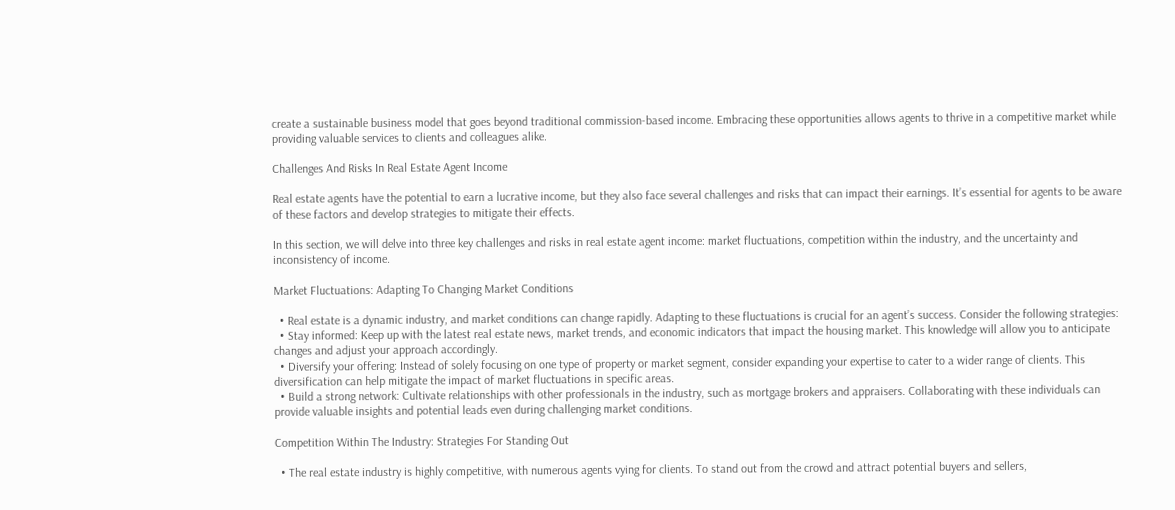create a sustainable business model that goes beyond traditional commission-based income. Embracing these opportunities allows agents to thrive in a competitive market while providing valuable services to clients and colleagues alike.

Challenges And Risks In Real Estate Agent Income

Real estate agents have the potential to earn a lucrative income, but they also face several challenges and risks that can impact their earnings. It’s essential for agents to be aware of these factors and develop strategies to mitigate their effects.

In this section, we will delve into three key challenges and risks in real estate agent income: market fluctuations, competition within the industry, and the uncertainty and inconsistency of income.

Market Fluctuations: Adapting To Changing Market Conditions

  • Real estate is a dynamic industry, and market conditions can change rapidly. Adapting to these fluctuations is crucial for an agent’s success. Consider the following strategies:
  • Stay informed: Keep up with the latest real estate news, market trends, and economic indicators that impact the housing market. This knowledge will allow you to anticipate changes and adjust your approach accordingly.
  • Diversify your offering: Instead of solely focusing on one type of property or market segment, consider expanding your expertise to cater to a wider range of clients. This diversification can help mitigate the impact of market fluctuations in specific areas.
  • Build a strong network: Cultivate relationships with other professionals in the industry, such as mortgage brokers and appraisers. Collaborating with these individuals can provide valuable insights and potential leads even during challenging market conditions.

Competition Within The Industry: Strategies For Standing Out

  • The real estate industry is highly competitive, with numerous agents vying for clients. To stand out from the crowd and attract potential buyers and sellers,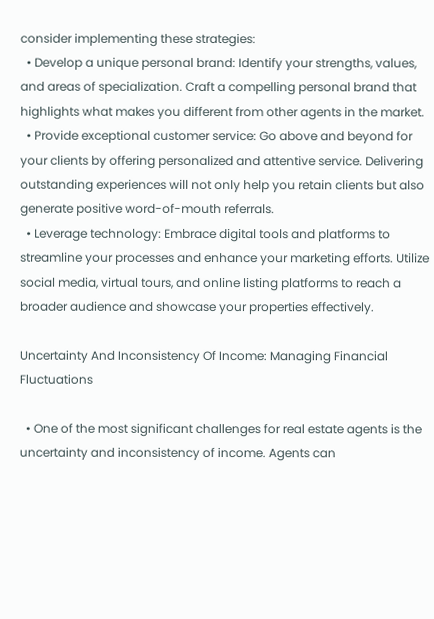consider implementing these strategies:
  • Develop a unique personal brand: Identify your strengths, values, and areas of specialization. Craft a compelling personal brand that highlights what makes you different from other agents in the market.
  • Provide exceptional customer service: Go above and beyond for your clients by offering personalized and attentive service. Delivering outstanding experiences will not only help you retain clients but also generate positive word-of-mouth referrals.
  • Leverage technology: Embrace digital tools and platforms to streamline your processes and enhance your marketing efforts. Utilize social media, virtual tours, and online listing platforms to reach a broader audience and showcase your properties effectively.

Uncertainty And Inconsistency Of Income: Managing Financial Fluctuations

  • One of the most significant challenges for real estate agents is the uncertainty and inconsistency of income. Agents can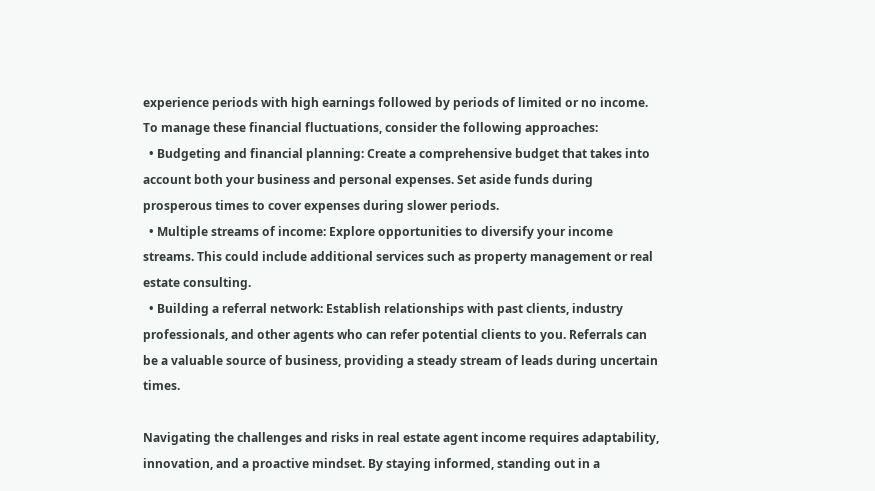experience periods with high earnings followed by periods of limited or no income. To manage these financial fluctuations, consider the following approaches:
  • Budgeting and financial planning: Create a comprehensive budget that takes into account both your business and personal expenses. Set aside funds during prosperous times to cover expenses during slower periods.
  • Multiple streams of income: Explore opportunities to diversify your income streams. This could include additional services such as property management or real estate consulting.
  • Building a referral network: Establish relationships with past clients, industry professionals, and other agents who can refer potential clients to you. Referrals can be a valuable source of business, providing a steady stream of leads during uncertain times.

Navigating the challenges and risks in real estate agent income requires adaptability, innovation, and a proactive mindset. By staying informed, standing out in a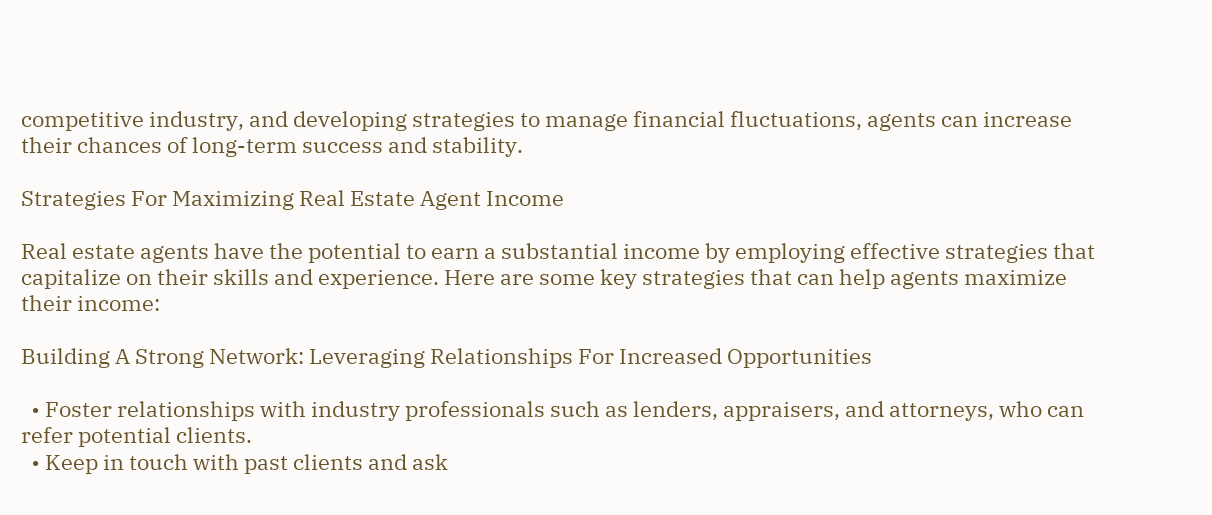competitive industry, and developing strategies to manage financial fluctuations, agents can increase their chances of long-term success and stability.

Strategies For Maximizing Real Estate Agent Income

Real estate agents have the potential to earn a substantial income by employing effective strategies that capitalize on their skills and experience. Here are some key strategies that can help agents maximize their income:

Building A Strong Network: Leveraging Relationships For Increased Opportunities

  • Foster relationships with industry professionals such as lenders, appraisers, and attorneys, who can refer potential clients.
  • Keep in touch with past clients and ask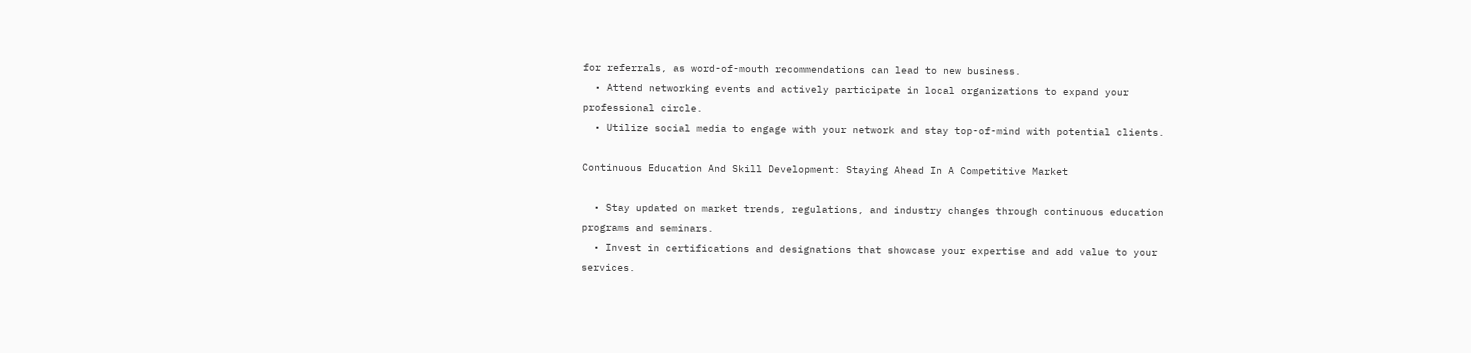for referrals, as word-of-mouth recommendations can lead to new business.
  • Attend networking events and actively participate in local organizations to expand your professional circle.
  • Utilize social media to engage with your network and stay top-of-mind with potential clients.

Continuous Education And Skill Development: Staying Ahead In A Competitive Market

  • Stay updated on market trends, regulations, and industry changes through continuous education programs and seminars.
  • Invest in certifications and designations that showcase your expertise and add value to your services.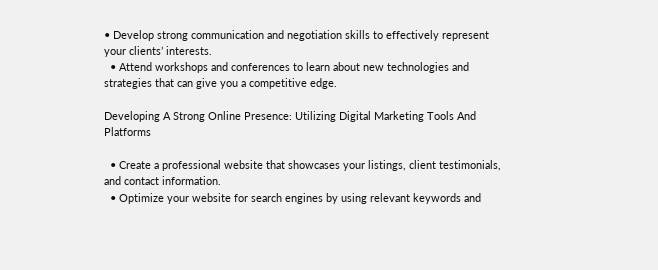• Develop strong communication and negotiation skills to effectively represent your clients’ interests.
  • Attend workshops and conferences to learn about new technologies and strategies that can give you a competitive edge.

Developing A Strong Online Presence: Utilizing Digital Marketing Tools And Platforms

  • Create a professional website that showcases your listings, client testimonials, and contact information.
  • Optimize your website for search engines by using relevant keywords and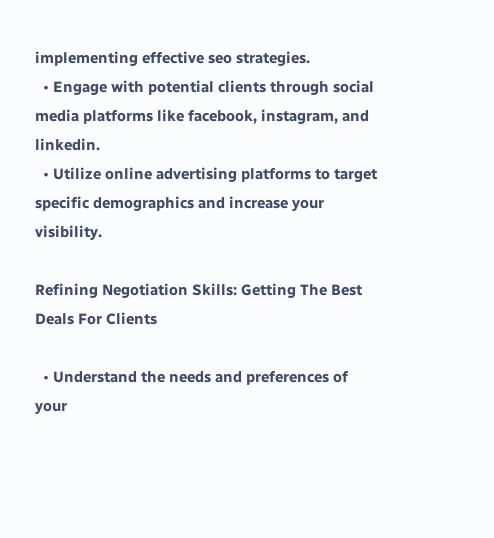implementing effective seo strategies.
  • Engage with potential clients through social media platforms like facebook, instagram, and linkedin.
  • Utilize online advertising platforms to target specific demographics and increase your visibility.

Refining Negotiation Skills: Getting The Best Deals For Clients

  • Understand the needs and preferences of your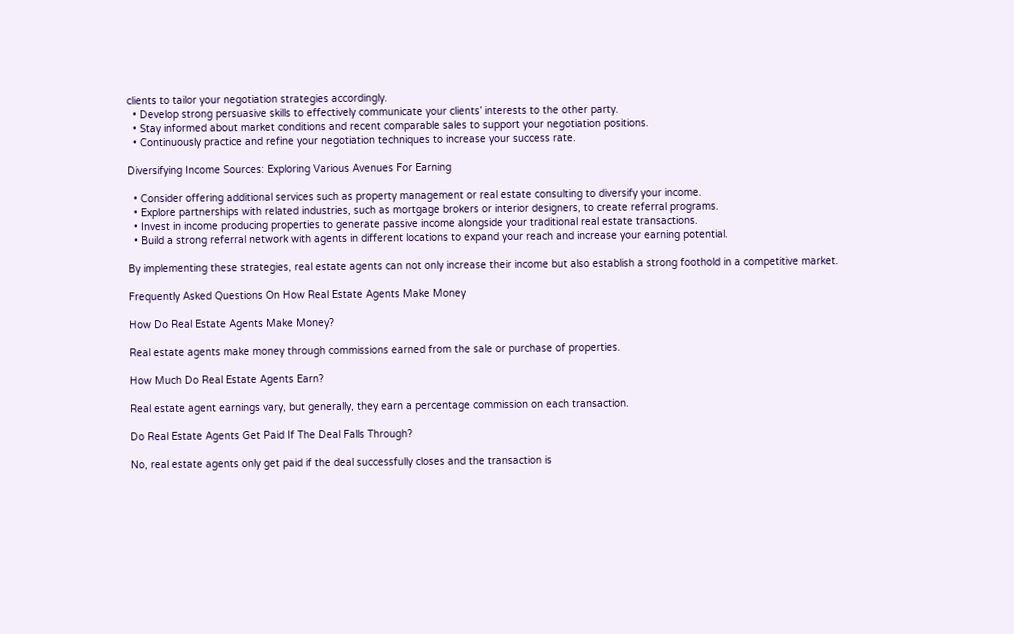clients to tailor your negotiation strategies accordingly.
  • Develop strong persuasive skills to effectively communicate your clients’ interests to the other party.
  • Stay informed about market conditions and recent comparable sales to support your negotiation positions.
  • Continuously practice and refine your negotiation techniques to increase your success rate.

Diversifying Income Sources: Exploring Various Avenues For Earning

  • Consider offering additional services such as property management or real estate consulting to diversify your income.
  • Explore partnerships with related industries, such as mortgage brokers or interior designers, to create referral programs.
  • Invest in income producing properties to generate passive income alongside your traditional real estate transactions.
  • Build a strong referral network with agents in different locations to expand your reach and increase your earning potential.

By implementing these strategies, real estate agents can not only increase their income but also establish a strong foothold in a competitive market.

Frequently Asked Questions On How Real Estate Agents Make Money

How Do Real Estate Agents Make Money?

Real estate agents make money through commissions earned from the sale or purchase of properties.

How Much Do Real Estate Agents Earn?

Real estate agent earnings vary, but generally, they earn a percentage commission on each transaction.

Do Real Estate Agents Get Paid If The Deal Falls Through?

No, real estate agents only get paid if the deal successfully closes and the transaction is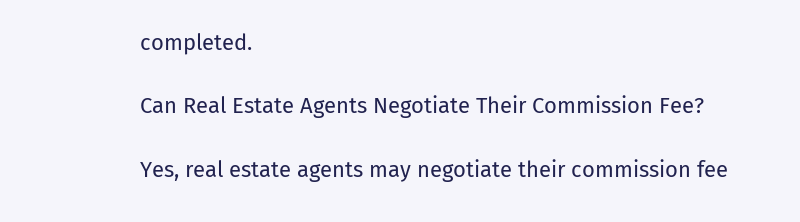completed.

Can Real Estate Agents Negotiate Their Commission Fee?

Yes, real estate agents may negotiate their commission fee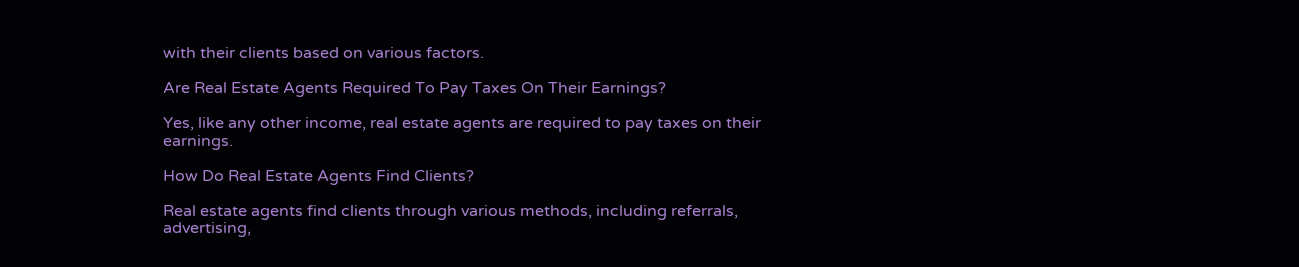with their clients based on various factors.

Are Real Estate Agents Required To Pay Taxes On Their Earnings?

Yes, like any other income, real estate agents are required to pay taxes on their earnings.

How Do Real Estate Agents Find Clients?

Real estate agents find clients through various methods, including referrals, advertising,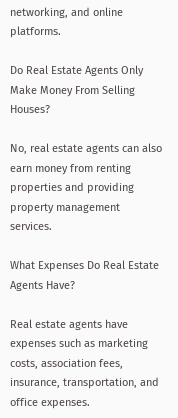networking, and online platforms.

Do Real Estate Agents Only Make Money From Selling Houses?

No, real estate agents can also earn money from renting properties and providing property management services.

What Expenses Do Real Estate Agents Have?

Real estate agents have expenses such as marketing costs, association fees, insurance, transportation, and office expenses.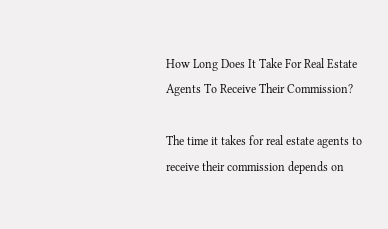How Long Does It Take For Real Estate Agents To Receive Their Commission?

The time it takes for real estate agents to receive their commission depends on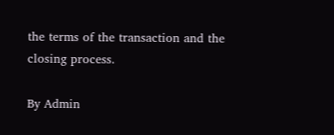the terms of the transaction and the closing process.

By Admin